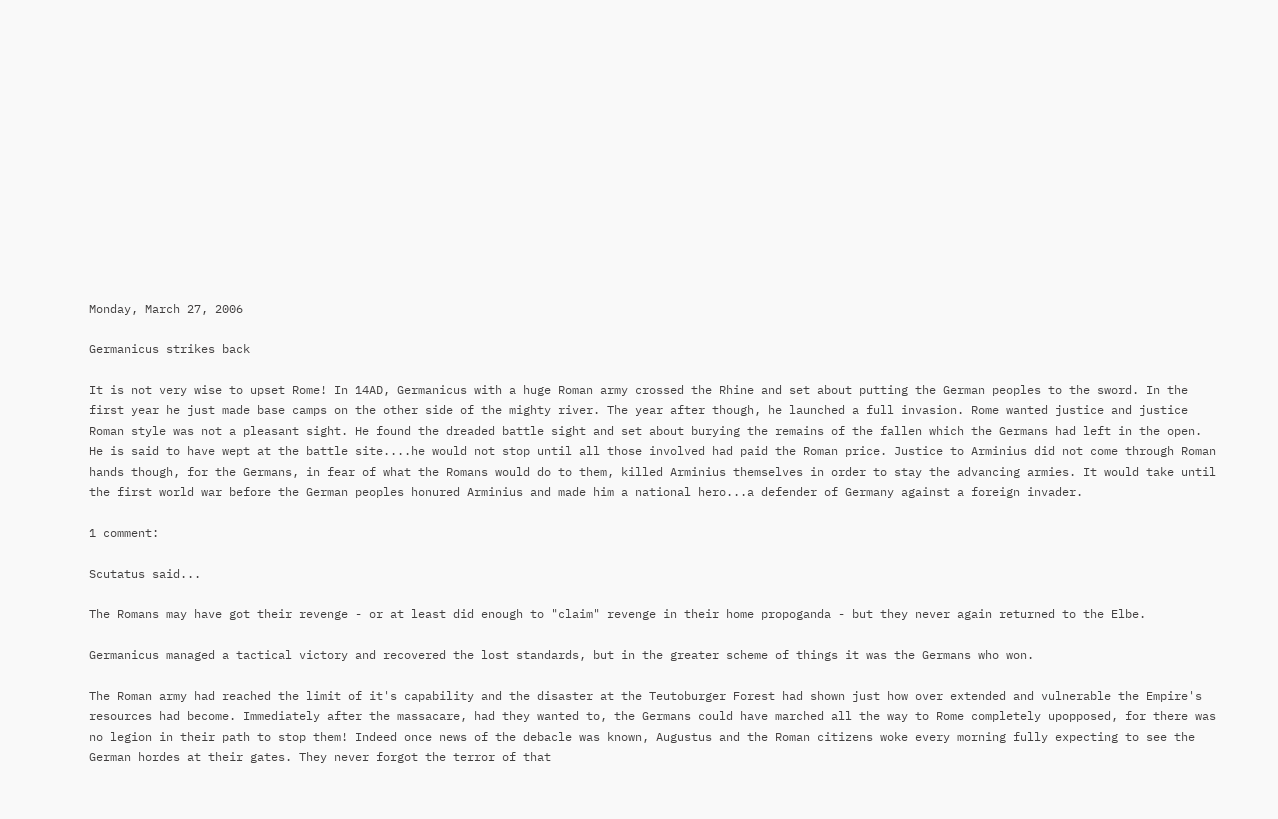Monday, March 27, 2006

Germanicus strikes back

It is not very wise to upset Rome! In 14AD, Germanicus with a huge Roman army crossed the Rhine and set about putting the German peoples to the sword. In the first year he just made base camps on the other side of the mighty river. The year after though, he launched a full invasion. Rome wanted justice and justice Roman style was not a pleasant sight. He found the dreaded battle sight and set about burying the remains of the fallen which the Germans had left in the open. He is said to have wept at the battle site....he would not stop until all those involved had paid the Roman price. Justice to Arminius did not come through Roman hands though, for the Germans, in fear of what the Romans would do to them, killed Arminius themselves in order to stay the advancing armies. It would take until the first world war before the German peoples honured Arminius and made him a national hero...a defender of Germany against a foreign invader.

1 comment:

Scutatus said...

The Romans may have got their revenge - or at least did enough to "claim" revenge in their home propoganda - but they never again returned to the Elbe.

Germanicus managed a tactical victory and recovered the lost standards, but in the greater scheme of things it was the Germans who won.

The Roman army had reached the limit of it's capability and the disaster at the Teutoburger Forest had shown just how over extended and vulnerable the Empire's resources had become. Immediately after the massacare, had they wanted to, the Germans could have marched all the way to Rome completely upopposed, for there was no legion in their path to stop them! Indeed once news of the debacle was known, Augustus and the Roman citizens woke every morning fully expecting to see the German hordes at their gates. They never forgot the terror of that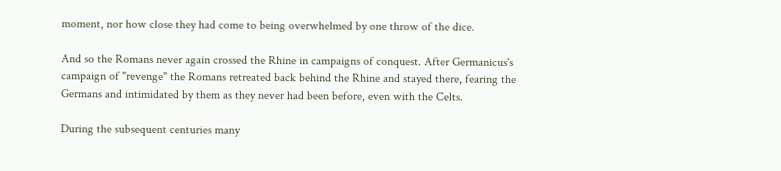moment, nor how close they had come to being overwhelmed by one throw of the dice.

And so the Romans never again crossed the Rhine in campaigns of conquest. After Germanicus's campaign of "revenge" the Romans retreated back behind the Rhine and stayed there, fearing the Germans and intimidated by them as they never had been before, even with the Celts.

During the subsequent centuries many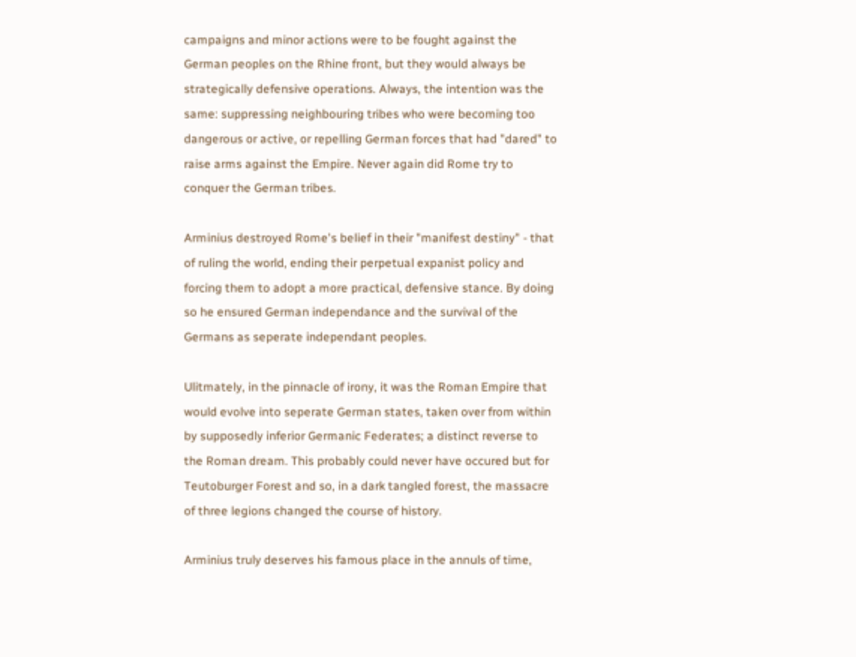campaigns and minor actions were to be fought against the German peoples on the Rhine front, but they would always be strategically defensive operations. Always, the intention was the same: suppressing neighbouring tribes who were becoming too dangerous or active, or repelling German forces that had "dared" to raise arms against the Empire. Never again did Rome try to conquer the German tribes.

Arminius destroyed Rome's belief in their "manifest destiny" - that of ruling the world, ending their perpetual expanist policy and forcing them to adopt a more practical, defensive stance. By doing so he ensured German independance and the survival of the Germans as seperate independant peoples.

Ulitmately, in the pinnacle of irony, it was the Roman Empire that would evolve into seperate German states, taken over from within by supposedly inferior Germanic Federates; a distinct reverse to the Roman dream. This probably could never have occured but for Teutoburger Forest and so, in a dark tangled forest, the massacre of three legions changed the course of history.

Arminius truly deserves his famous place in the annuls of time,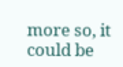more so, it could be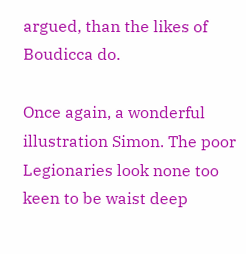argued, than the likes of Boudicca do.

Once again, a wonderful illustration Simon. The poor Legionaries look none too keen to be waist deep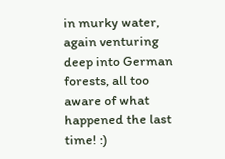in murky water, again venturing deep into German forests, all too aware of what happened the last time! :)